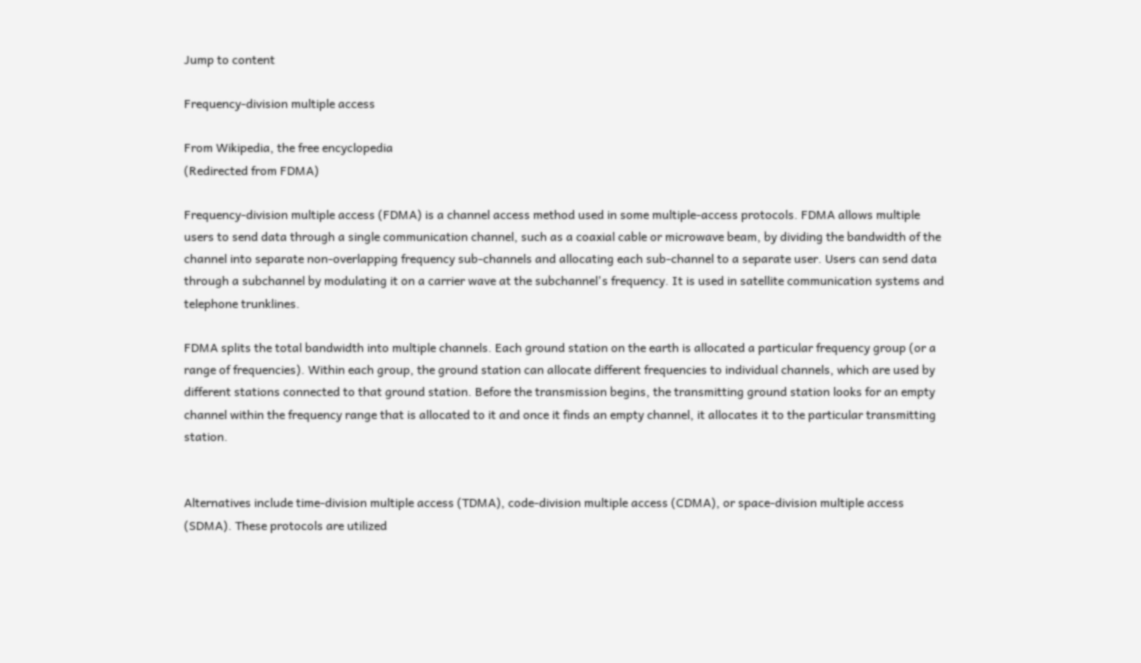Jump to content

Frequency-division multiple access

From Wikipedia, the free encyclopedia
(Redirected from FDMA)

Frequency-division multiple access (FDMA) is a channel access method used in some multiple-access protocols. FDMA allows multiple users to send data through a single communication channel, such as a coaxial cable or microwave beam, by dividing the bandwidth of the channel into separate non-overlapping frequency sub-channels and allocating each sub-channel to a separate user. Users can send data through a subchannel by modulating it on a carrier wave at the subchannel's frequency. It is used in satellite communication systems and telephone trunklines.

FDMA splits the total bandwidth into multiple channels. Each ground station on the earth is allocated a particular frequency group (or a range of frequencies). Within each group, the ground station can allocate different frequencies to individual channels, which are used by different stations connected to that ground station. Before the transmission begins, the transmitting ground station looks for an empty channel within the frequency range that is allocated to it and once it finds an empty channel, it allocates it to the particular transmitting station.


Alternatives include time-division multiple access (TDMA), code-division multiple access (CDMA), or space-division multiple access (SDMA). These protocols are utilized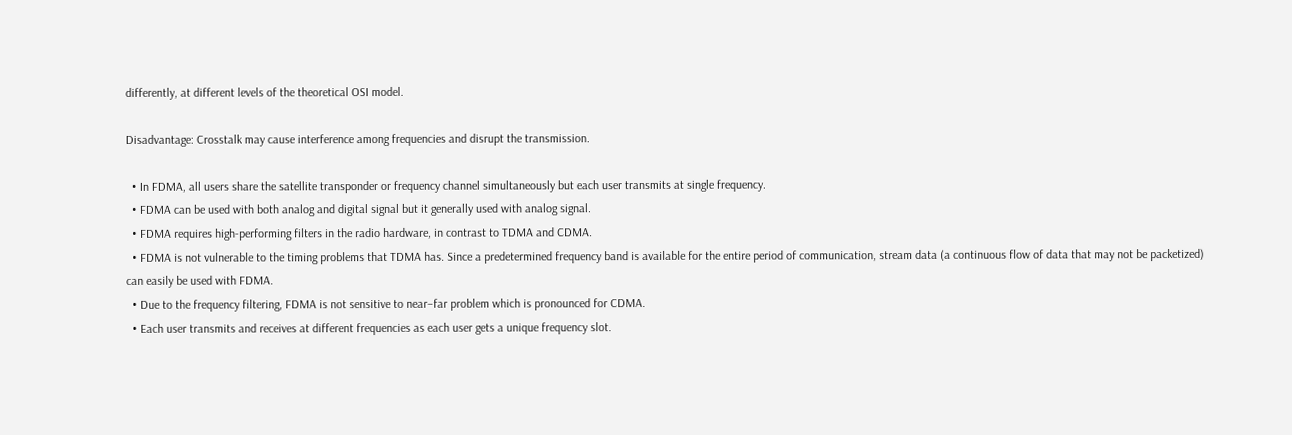differently, at different levels of the theoretical OSI model.

Disadvantage: Crosstalk may cause interference among frequencies and disrupt the transmission.

  • In FDMA, all users share the satellite transponder or frequency channel simultaneously but each user transmits at single frequency.
  • FDMA can be used with both analog and digital signal but it generally used with analog signal.
  • FDMA requires high-performing filters in the radio hardware, in contrast to TDMA and CDMA.
  • FDMA is not vulnerable to the timing problems that TDMA has. Since a predetermined frequency band is available for the entire period of communication, stream data (a continuous flow of data that may not be packetized) can easily be used with FDMA.
  • Due to the frequency filtering, FDMA is not sensitive to near–far problem which is pronounced for CDMA.
  • Each user transmits and receives at different frequencies as each user gets a unique frequency slot.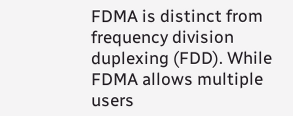FDMA is distinct from frequency division duplexing (FDD). While FDMA allows multiple users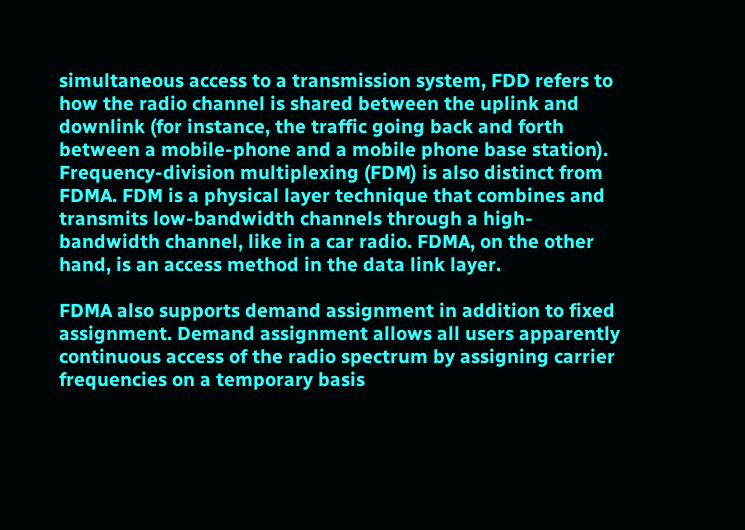simultaneous access to a transmission system, FDD refers to how the radio channel is shared between the uplink and downlink (for instance, the traffic going back and forth between a mobile-phone and a mobile phone base station). Frequency-division multiplexing (FDM) is also distinct from FDMA. FDM is a physical layer technique that combines and transmits low-bandwidth channels through a high-bandwidth channel, like in a car radio. FDMA, on the other hand, is an access method in the data link layer.

FDMA also supports demand assignment in addition to fixed assignment. Demand assignment allows all users apparently continuous access of the radio spectrum by assigning carrier frequencies on a temporary basis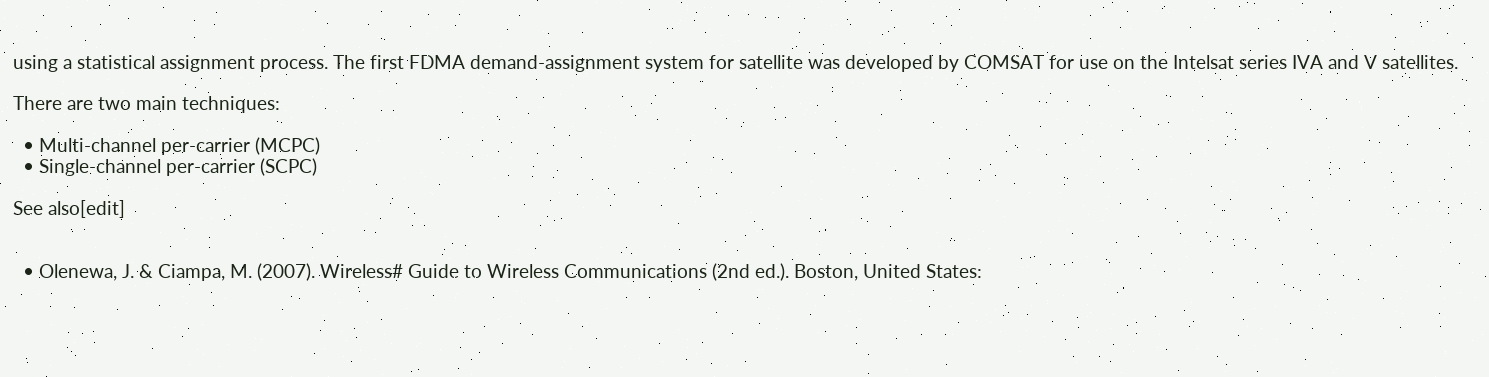using a statistical assignment process. The first FDMA demand-assignment system for satellite was developed by COMSAT for use on the Intelsat series IVA and V satellites.

There are two main techniques:

  • Multi-channel per-carrier (MCPC)
  • Single-channel per-carrier (SCPC)

See also[edit]


  • Olenewa, J. & Ciampa, M. (2007). Wireless# Guide to Wireless Communications (2nd ed.). Boston, United States: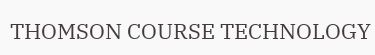THOMSON COURSE TECHNOLOGY